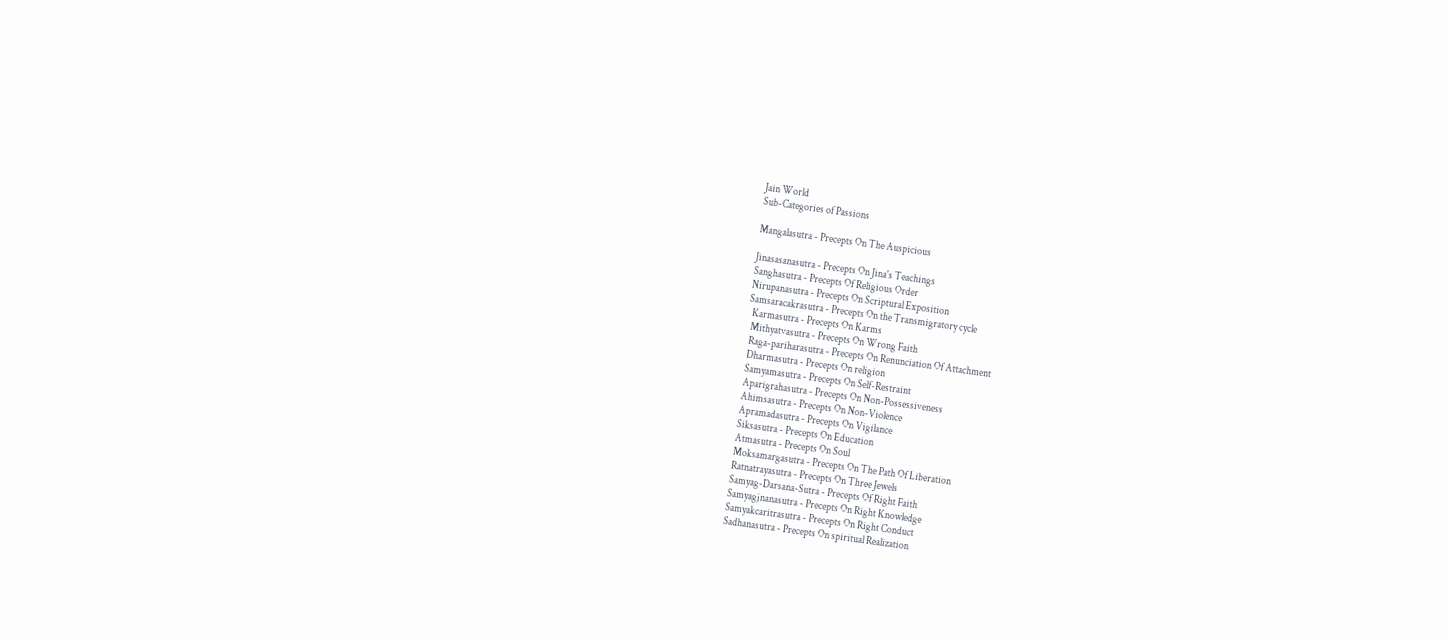Jain World
Sub-Categories of Passions

Mangalasutra - Precepts On The Auspicious

Jinasasanasutra - Precepts On Jina's Teachings
Sanghasutra - Precepts Of Religious Order
Nirupanasutra - Precepts On Scriptural Exposition
Samsaracakrasutra - Precepts On the Transmigratory cycle
  Karmasutra - Precepts On Karms
  Mithyatvasutra - Precepts On Wrong Faith
  Raga-pariharasutra - Precepts On Renunciation Of Attachment
  Dharmasutra - Precepts On religion
  Samyamasutra - Precepts On Self-Restraint
  Aparigrahasutra - Precepts On Non-Possessiveness
  Ahimsasutra - Precepts On Non-Violence
  Apramadasutra - Precepts On Vigilance
  Siksasutra - Precepts On Education
  Atmasutra - Precepts On Soul
  Moksamargasutra - Precepts On The Path Of Liberation
  Ratnatrayasutra - Precepts On Three Jewels
  Samyag-Darsana-Sutra - Precepts Of Right Faith
  Samyagjnanasutra - Precepts On Right Knowledge
  Samyakcaritrasutra - Precepts On Right Conduct
  Sadhanasutra - Precepts On spiritual Realization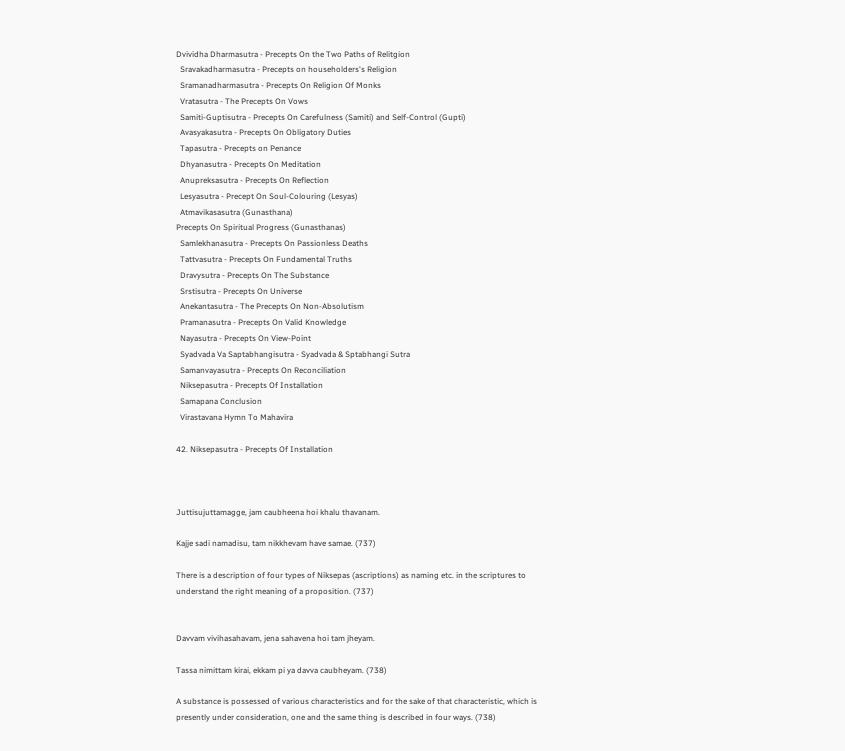Dvividha Dharmasutra - Precepts On the Two Paths of Relitgion
  Sravakadharmasutra - Precepts on householders's Religion
  Sramanadharmasutra - Precepts On Religion Of Monks
  Vratasutra - The Precepts On Vows
  Samiti-Guptisutra - Precepts On Carefulness (Samiti) and Self-Control (Gupti)
  Avasyakasutra - Precepts On Obligatory Duties
  Tapasutra - Precepts on Penance
  Dhyanasutra - Precepts On Meditation
  Anupreksasutra - Precepts On Reflection
  Lesyasutra - Precept On Soul-Colouring (Lesyas)
  Atmavikasasutra (Gunasthana)
Precepts On Spiritual Progress (Gunasthanas)
  Samlekhanasutra - Precepts On Passionless Deaths
  Tattvasutra - Precepts On Fundamental Truths
  Dravysutra - Precepts On The Substance
  Srstisutra - Precepts On Universe
  Anekantasutra - The Precepts On Non-Absolutism
  Pramanasutra - Precepts On Valid Knowledge
  Nayasutra - Precepts On View-Point
  Syadvada Va Saptabhangisutra - Syadvada & Sptabhangi Sutra
  Samanvayasutra - Precepts On Reconciliation
  Niksepasutra - Precepts Of Installation
  Samapana Conclusion
  Virastavana Hymn To Mahavira

42. Niksepasutra - Precepts Of Installation



Juttisujuttamagge, jam caubheena hoi khalu thavanam.

Kajje sadi namadisu, tam nikkhevam have samae. (737)

There is a description of four types of Niksepas (ascriptions) as naming etc. in the scriptures to understand the right meaning of a proposition. (737)


Davvam vivihasahavam, jena sahavena hoi tam jheyam.

Tassa nimittam kirai, ekkam pi ya davva caubheyam. (738)

A substance is possessed of various characteristics and for the sake of that characteristic, which is presently under consideration, one and the same thing is described in four ways. (738)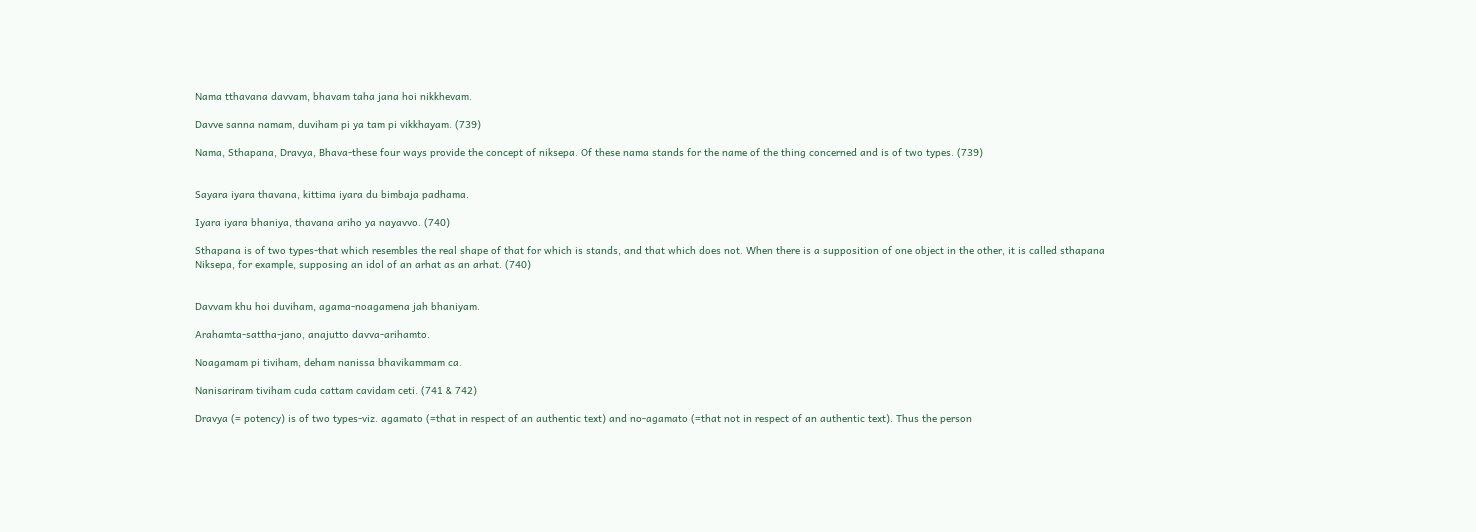Nama tthavana davvam, bhavam taha jana hoi nikkhevam.

Davve sanna namam, duviham pi ya tam pi vikkhayam. (739)

Nama, Sthapana, Dravya, Bhava-these four ways provide the concept of niksepa. Of these nama stands for the name of the thing concerned and is of two types. (739)


Sayara iyara thavana, kittima iyara du bimbaja padhama.

Iyara iyara bhaniya, thavana ariho ya nayavvo. (740)

Sthapana is of two types-that which resembles the real shape of that for which is stands, and that which does not. When there is a supposition of one object in the other, it is called sthapana Niksepa, for example, supposing an idol of an arhat as an arhat. (740)


Davvam khu hoi duviham, agama-noagamena jah bhaniyam.

Arahamta-sattha-jano, anajutto davva-arihamto.

Noagamam pi tiviham, deham nanissa bhavikammam ca.

Nanisariram tiviham cuda cattam cavidam ceti. (741 & 742)

Dravya (= potency) is of two types-viz. agamato (=that in respect of an authentic text) and no-agamato (=that not in respect of an authentic text). Thus the person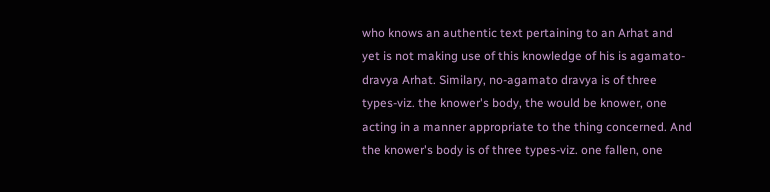who knows an authentic text pertaining to an Arhat and yet is not making use of this knowledge of his is agamato-dravya Arhat. Similary, no-agamato dravya is of three types-viz. the knower's body, the would be knower, one acting in a manner appropriate to the thing concerned. And the knower's body is of three types-viz. one fallen, one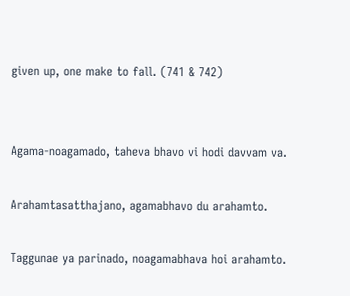given up, one make to fall. (741 & 742)


Agama-noagamado, taheva bhavo vi hodi davvam va.

Arahamtasatthajano, agamabhavo du arahamto.

Taggunae ya parinado, noagamabhava hoi arahamto.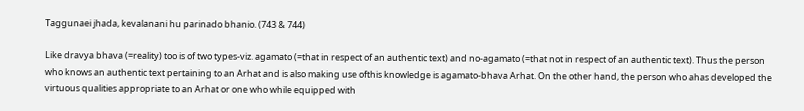Taggunaei jhada, kevalanani hu parinado bhanio. (743 & 744)

Like dravya bhava (=reality) too is of two types-viz. agamato (=that in respect of an authentic text) and no-agamato (=that not in respect of an authentic text). Thus the person who knows an authentic text pertaining to an Arhat and is also making use ofthis knowledge is agamato-bhava Arhat. On the other hand, the person who ahas developed the virtuous qualities appropriate to an Arhat or one who while equipped with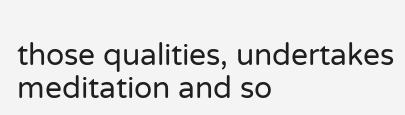those qualities, undertakes meditation and so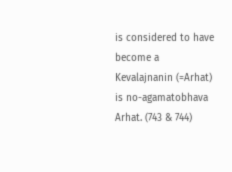is considered to have become a Kevalajnanin (=Arhat) is no-agamatobhava Arhat. (743 & 744)